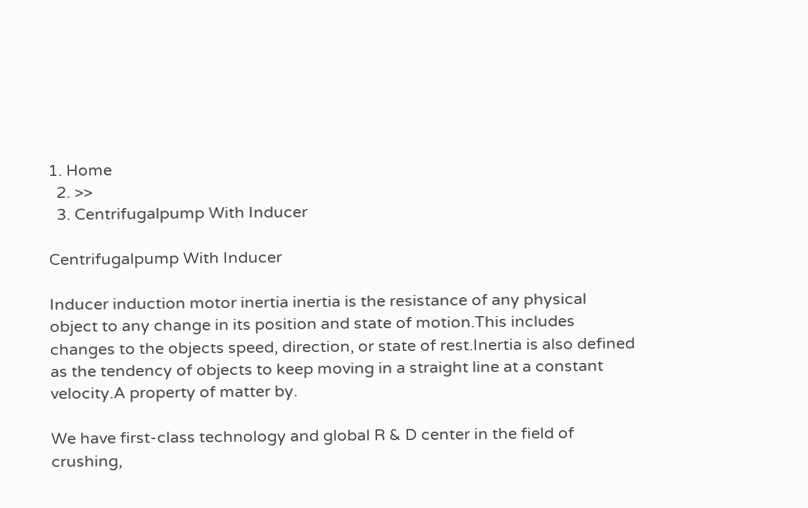1. Home
  2. >>
  3. Centrifugalpump With Inducer

Centrifugalpump With Inducer

Inducer induction motor inertia inertia is the resistance of any physical object to any change in its position and state of motion.This includes changes to the objects speed, direction, or state of rest.Inertia is also defined as the tendency of objects to keep moving in a straight line at a constant velocity.A property of matter by.

We have first-class technology and global R & D center in the field of crushing,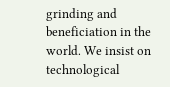grinding and beneficiation in the world. We insist on technological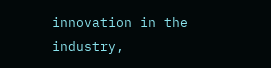innovation in the industry,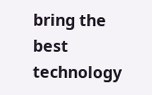bring the best technology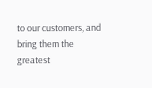to our customers, and bring them the greatest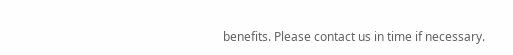benefits. Please contact us in time if necessary.